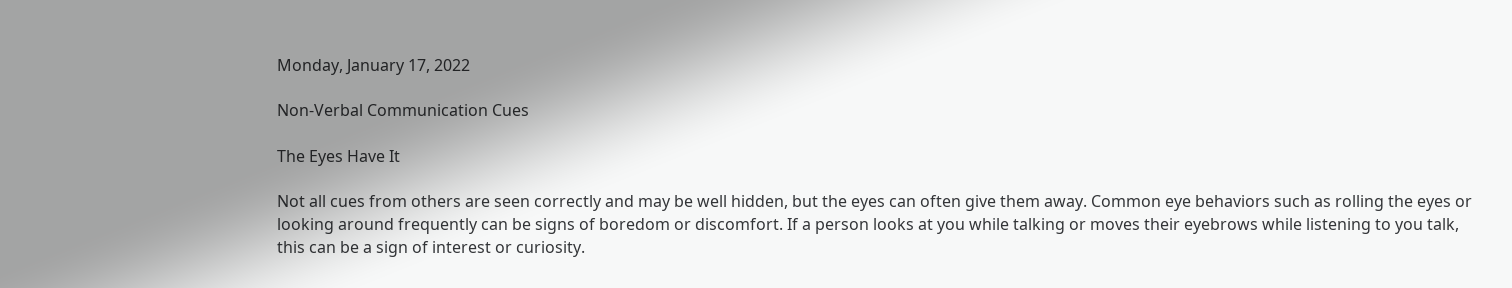Monday, January 17, 2022

Non-Verbal Communication Cues

The Eyes Have It

Not all cues from others are seen correctly and may be well hidden, but the eyes can often give them away. Common eye behaviors such as rolling the eyes or looking around frequently can be signs of boredom or discomfort. If a person looks at you while talking or moves their eyebrows while listening to you talk, this can be a sign of interest or curiosity.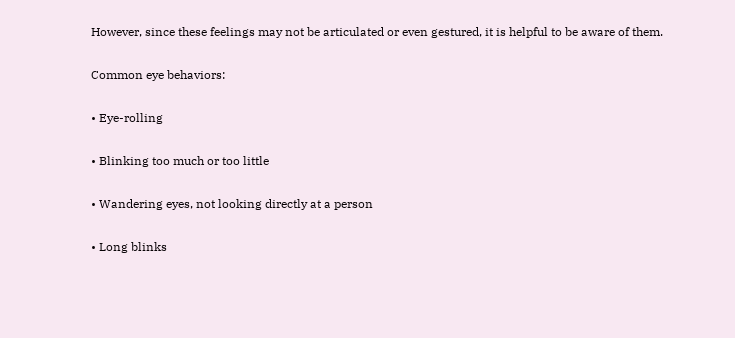However, since these feelings may not be articulated or even gestured, it is helpful to be aware of them.

Common eye behaviors:

• Eye-rolling

• Blinking too much or too little

• Wandering eyes, not looking directly at a person

• Long blinks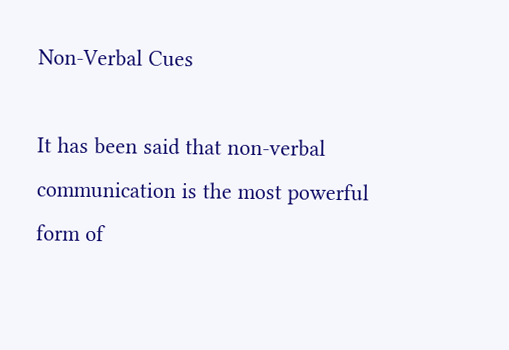Non-Verbal Cues

It has been said that non-verbal communication is the most powerful form of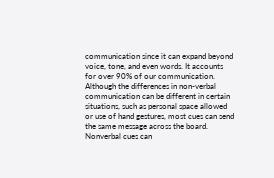communication since it can expand beyond voice, tone, and even words. It accounts for over 90% of our communication. Although the differences in non-verbal communication can be different in certain situations, such as personal space allowed or use of hand gestures, most cues can send the same message across the board. Nonverbal cues can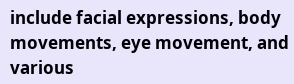include facial expressions, body movements, eye movement, and various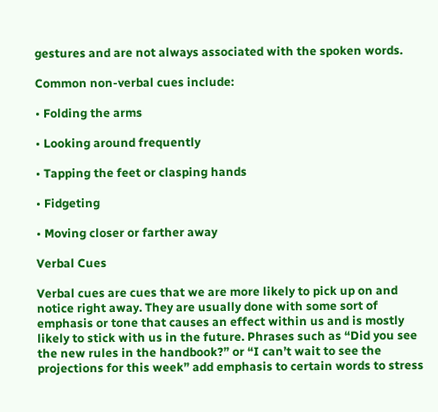gestures and are not always associated with the spoken words.

Common non-verbal cues include:

• Folding the arms

• Looking around frequently

• Tapping the feet or clasping hands

• Fidgeting

• Moving closer or farther away

Verbal Cues

Verbal cues are cues that we are more likely to pick up on and notice right away. They are usually done with some sort of emphasis or tone that causes an effect within us and is mostly likely to stick with us in the future. Phrases such as “Did you see the new rules in the handbook?” or “I can’t wait to see the projections for this week” add emphasis to certain words to stress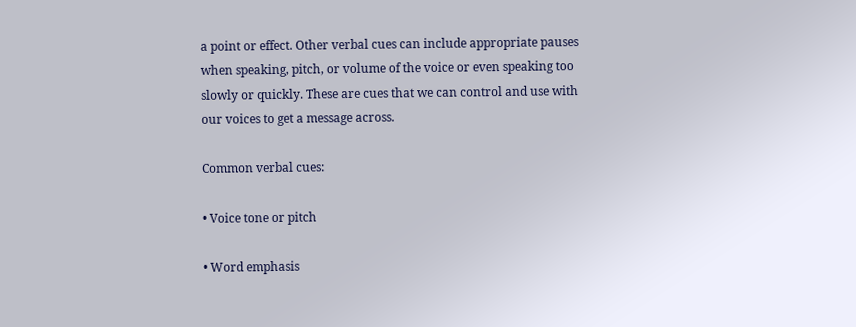a point or effect. Other verbal cues can include appropriate pauses when speaking, pitch, or volume of the voice or even speaking too slowly or quickly. These are cues that we can control and use with our voices to get a message across.

Common verbal cues:

• Voice tone or pitch

• Word emphasis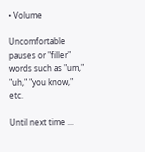• Volume

Uncomfortable pauses or "filler" words such as "um," "uh," "you know," etc.

Until next time ...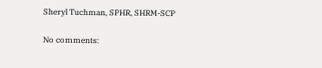Sheryl Tuchman, SPHR, SHRM-SCP

No comments: